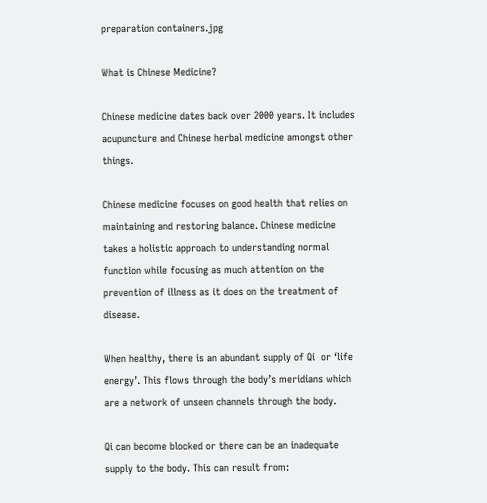preparation containers.jpg

What is Chinese Medicine?

Chinese medicine dates back over 2000 years. It includes acupuncture and Chinese herbal medicine amongst other things.

Chinese medicine focuses on good health that relies on maintaining and restoring balance. Chinese medicine takes a holistic approach to understanding normal function while focusing as much attention on the prevention of illness as it does on the treatment of disease.

When healthy, there is an abundant supply of Qi  or ‘life energy’. This flows through the body’s meridians which are a network of unseen channels through the body.

Qi can become blocked or there can be an inadequate supply to the body. This can result from: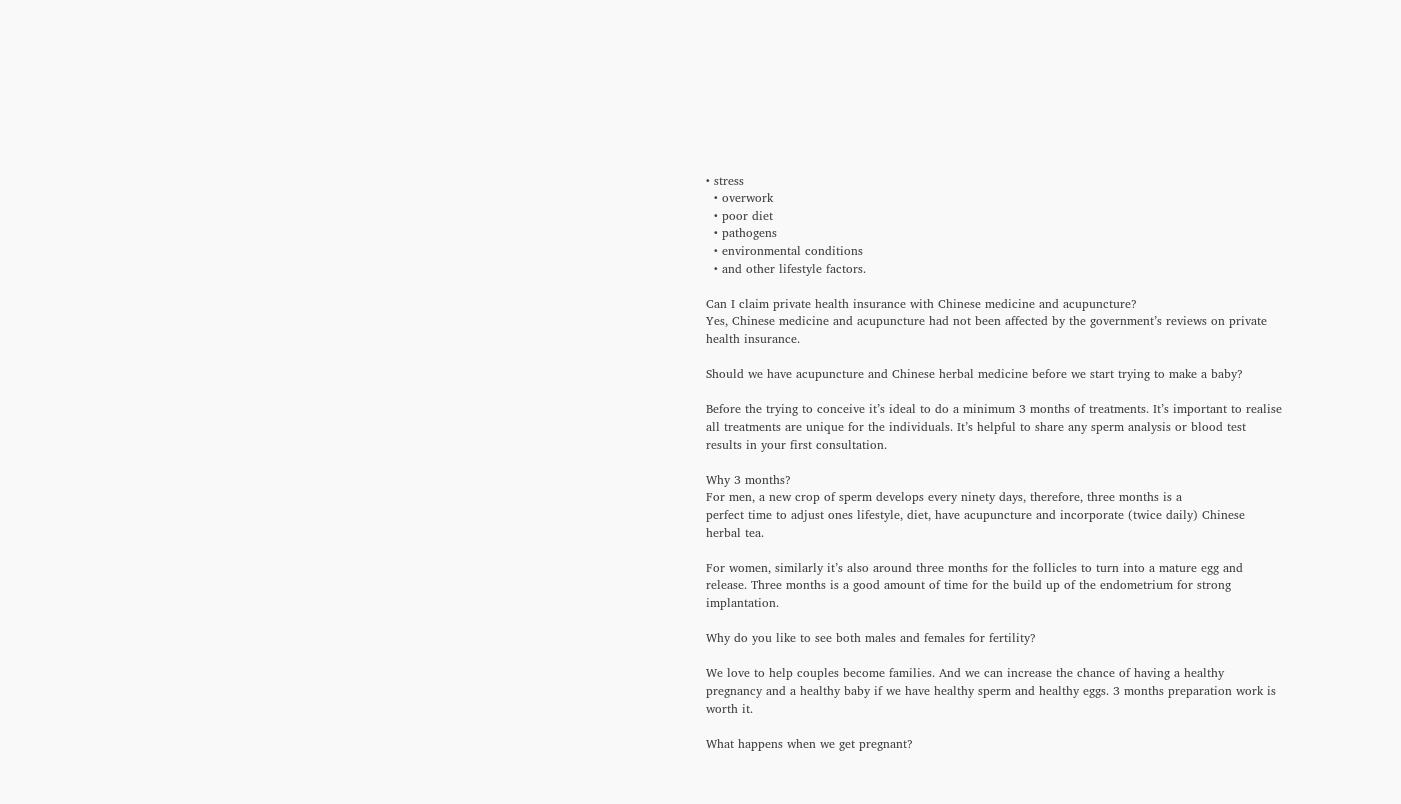• stress
  • overwork
  • poor diet
  • pathogens
  • environmental conditions
  • and other lifestyle factors.

Can I claim private health insurance with Chinese medicine and acupuncture?
Yes, Chinese medicine and acupuncture had not been affected by the government’s reviews on private health insurance.

Should we have acupuncture and Chinese herbal medicine before we start trying to make a baby?

Before the trying to conceive it’s ideal to do a minimum 3 months of treatments. It’s important to realise all treatments are unique for the individuals. It’s helpful to share any sperm analysis or blood test results in your first consultation.

Why 3 months?
For men, a new crop of sperm develops every ninety days, therefore, three months is a
perfect time to adjust ones lifestyle, diet, have acupuncture and incorporate (twice daily) Chinese herbal tea.

For women, similarly it’s also around three months for the follicles to turn into a mature egg and release. Three months is a good amount of time for the build up of the endometrium for strong implantation.

Why do you like to see both males and females for fertility?

We love to help couples become families. And we can increase the chance of having a healthy pregnancy and a healthy baby if we have healthy sperm and healthy eggs. 3 months preparation work is worth it.

What happens when we get pregnant?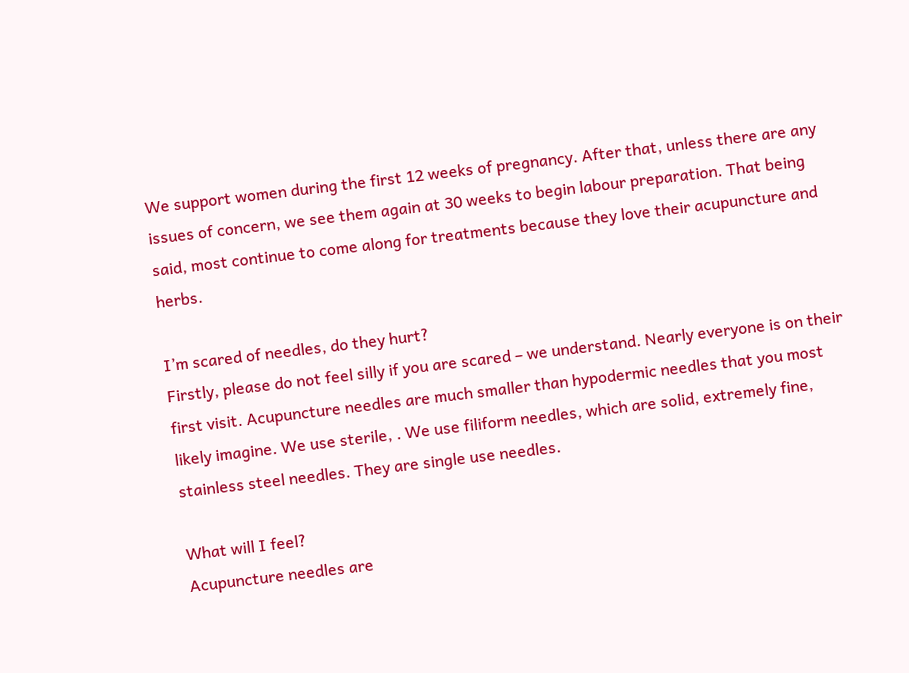We support women during the first 12 weeks of pregnancy. After that, unless there are any issues of concern, we see them again at 30 weeks to begin labour preparation. That being said, most continue to come along for treatments because they love their acupuncture and herbs.

I’m scared of needles, do they hurt?
Firstly, please do not feel silly if you are scared – we understand. Nearly everyone is on their first visit. Acupuncture needles are much smaller than hypodermic needles that you most likely imagine. We use sterile, . We use filiform needles, which are solid, extremely fine, stainless steel needles. They are single use needles.

What will I feel?
Acupuncture needles are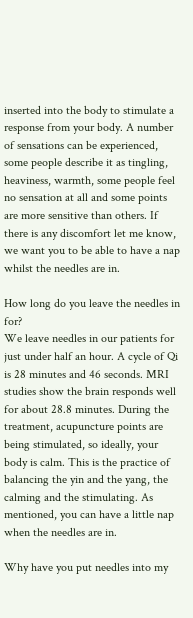inserted into the body to stimulate a response from your body. A number of sensations can be experienced, some people describe it as tingling, heaviness, warmth, some people feel no sensation at all and some points are more sensitive than others. If there is any discomfort let me know, we want you to be able to have a nap whilst the needles are in.

How long do you leave the needles in for?
We leave needles in our patients for just under half an hour. A cycle of Qi is 28 minutes and 46 seconds. MRI studies show the brain responds well for about 28.8 minutes. During the treatment, acupuncture points are being stimulated, so ideally, your body is calm. This is the practice of balancing the yin and the yang, the calming and the stimulating. As mentioned, you can have a little nap when the needles are in.

Why have you put needles into my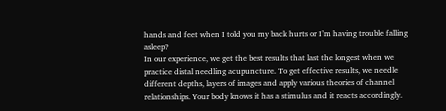hands and feet when I told you my back hurts or I’m having trouble falling asleep?
In our experience, we get the best results that last the longest when we practice distal needling acupuncture. To get effective results, we needle different depths, layers of images and apply various theories of channel relationships. Your body knows it has a stimulus and it reacts accordingly.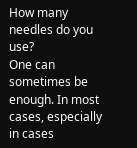How many needles do you use?
One can sometimes be enough. In most cases, especially in cases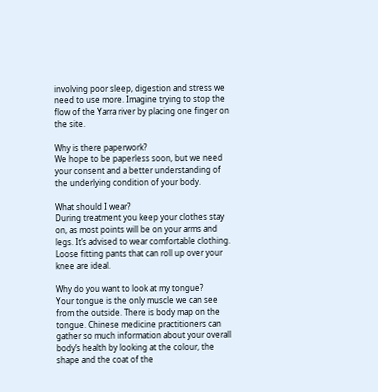involving poor sleep, digestion and stress we need to use more. Imagine trying to stop the flow of the Yarra river by placing one finger on the site.

Why is there paperwork?
We hope to be paperless soon, but we need your consent and a better understanding of the underlying condition of your body.

What should I wear?
During treatment you keep your clothes stay on, as most points will be on your arms and legs. It’s advised to wear comfortable clothing. Loose fitting pants that can roll up over your knee are ideal.

Why do you want to look at my tongue?
Your tongue is the only muscle we can see from the outside. There is body map on the tongue. Chinese medicine practitioners can gather so much information about your overall body’s health by looking at the colour, the shape and the coat of the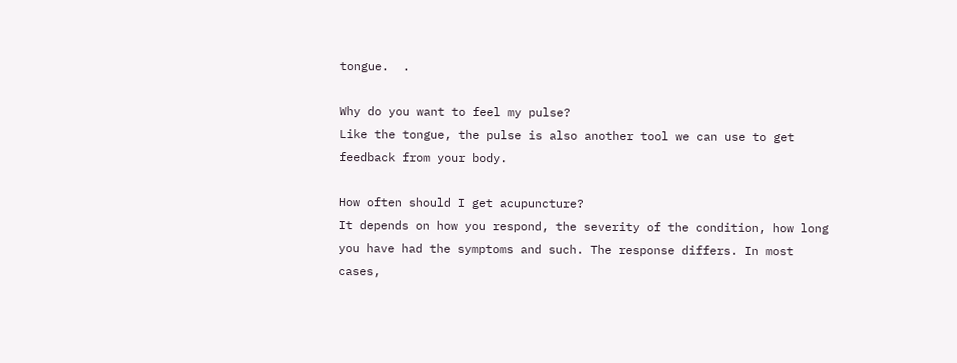tongue.  .

Why do you want to feel my pulse?
Like the tongue, the pulse is also another tool we can use to get feedback from your body.

How often should I get acupuncture?
It depends on how you respond, the severity of the condition, how long you have had the symptoms and such. The response differs. In most cases,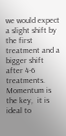we would expect a slight shift by the first treatment and a bigger shift after 4-6 treatments. Momentum is the key,  it is ideal to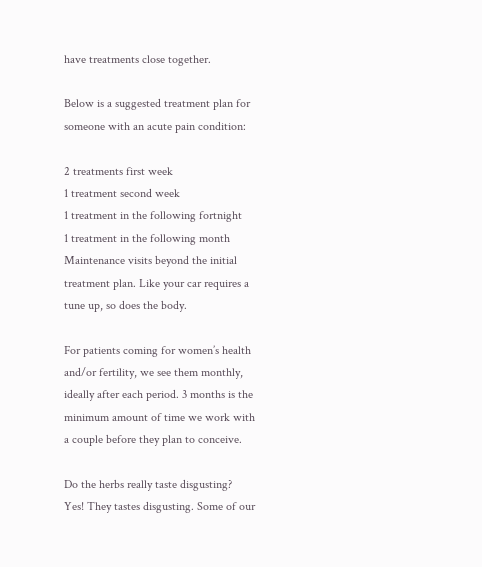have treatments close together.

Below is a suggested treatment plan for someone with an acute pain condition:

2 treatments first week
1 treatment second week
1 treatment in the following fortnight
1 treatment in the following month
Maintenance visits beyond the initial treatment plan. Like your car requires a tune up, so does the body.

For patients coming for women’s health and/or fertility, we see them monthly, ideally after each period. 3 months is the minimum amount of time we work with a couple before they plan to conceive.

Do the herbs really taste disgusting?
Yes! They tastes disgusting. Some of our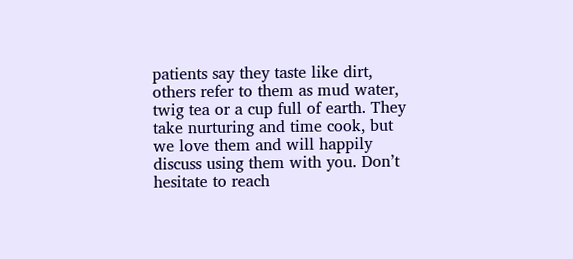patients say they taste like dirt, others refer to them as mud water, twig tea or a cup full of earth. They take nurturing and time cook, but we love them and will happily discuss using them with you. Don’t hesitate to reach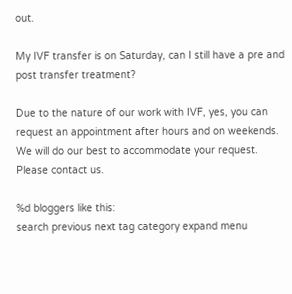out.

My IVF transfer is on Saturday, can I still have a pre and post transfer treatment?

Due to the nature of our work with IVF, yes, you can request an appointment after hours and on weekends. We will do our best to accommodate your request. Please contact us.

%d bloggers like this:
search previous next tag category expand menu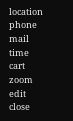location phone mail time cart zoom edit close